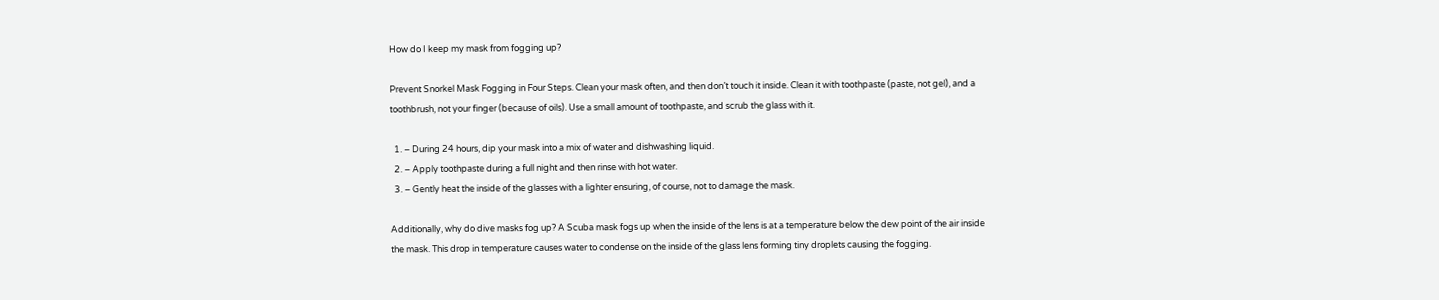How do I keep my mask from fogging up?

Prevent Snorkel Mask Fogging in Four Steps. Clean your mask often, and then don’t touch it inside. Clean it with toothpaste (paste, not gel), and a toothbrush, not your finger (because of oils). Use a small amount of toothpaste, and scrub the glass with it.

  1. – During 24 hours, dip your mask into a mix of water and dishwashing liquid.
  2. – Apply toothpaste during a full night and then rinse with hot water.
  3. – Gently heat the inside of the glasses with a lighter ensuring, of course, not to damage the mask.

Additionally, why do dive masks fog up? A Scuba mask fogs up when the inside of the lens is at a temperature below the dew point of the air inside the mask. This drop in temperature causes water to condense on the inside of the glass lens forming tiny droplets causing the fogging.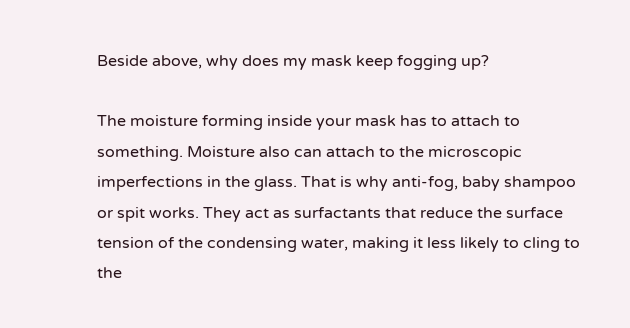Beside above, why does my mask keep fogging up?

The moisture forming inside your mask has to attach to something. Moisture also can attach to the microscopic imperfections in the glass. That is why anti-fog, baby shampoo or spit works. They act as surfactants that reduce the surface tension of the condensing water, making it less likely to cling to the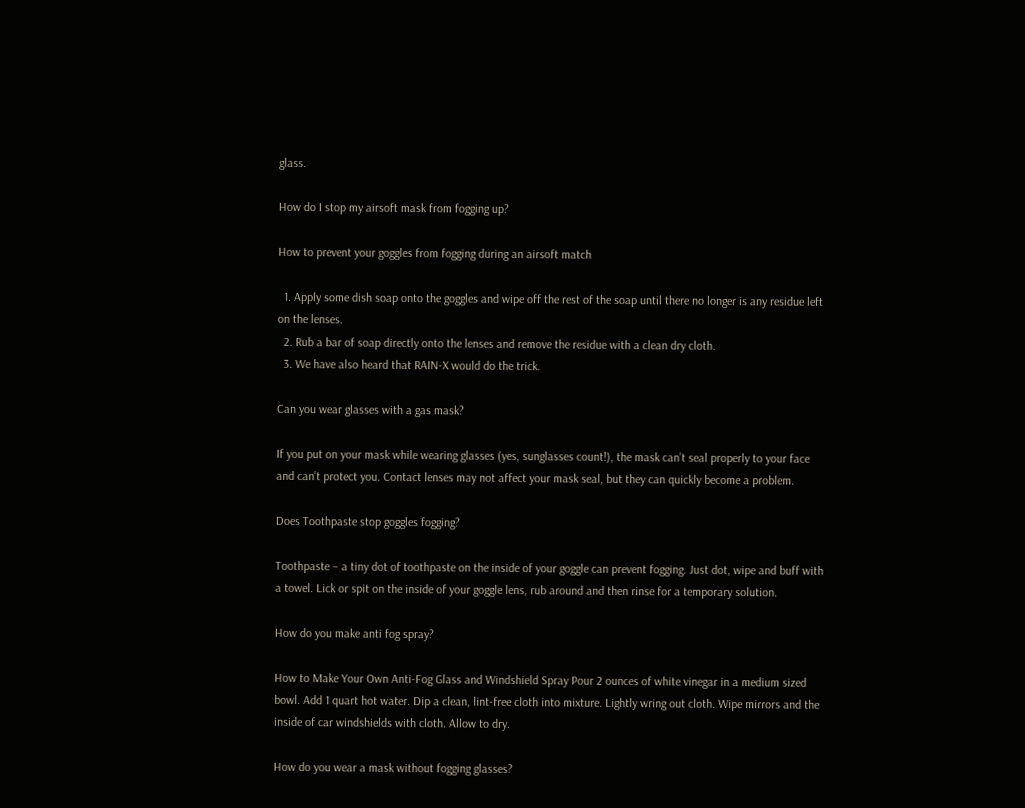glass.

How do I stop my airsoft mask from fogging up?

How to prevent your goggles from fogging during an airsoft match

  1. Apply some dish soap onto the goggles and wipe off the rest of the soap until there no longer is any residue left on the lenses.
  2. Rub a bar of soap directly onto the lenses and remove the residue with a clean dry cloth.
  3. We have also heard that RAIN-X would do the trick.

Can you wear glasses with a gas mask?

If you put on your mask while wearing glasses (yes, sunglasses count!), the mask can’t seal properly to your face and can’t protect you. Contact lenses may not affect your mask seal, but they can quickly become a problem.

Does Toothpaste stop goggles fogging?

Toothpaste – a tiny dot of toothpaste on the inside of your goggle can prevent fogging. Just dot, wipe and buff with a towel. Lick or spit on the inside of your goggle lens, rub around and then rinse for a temporary solution.

How do you make anti fog spray?

How to Make Your Own Anti-Fog Glass and Windshield Spray Pour 2 ounces of white vinegar in a medium sized bowl. Add 1 quart hot water. Dip a clean, lint-free cloth into mixture. Lightly wring out cloth. Wipe mirrors and the inside of car windshields with cloth. Allow to dry.

How do you wear a mask without fogging glasses?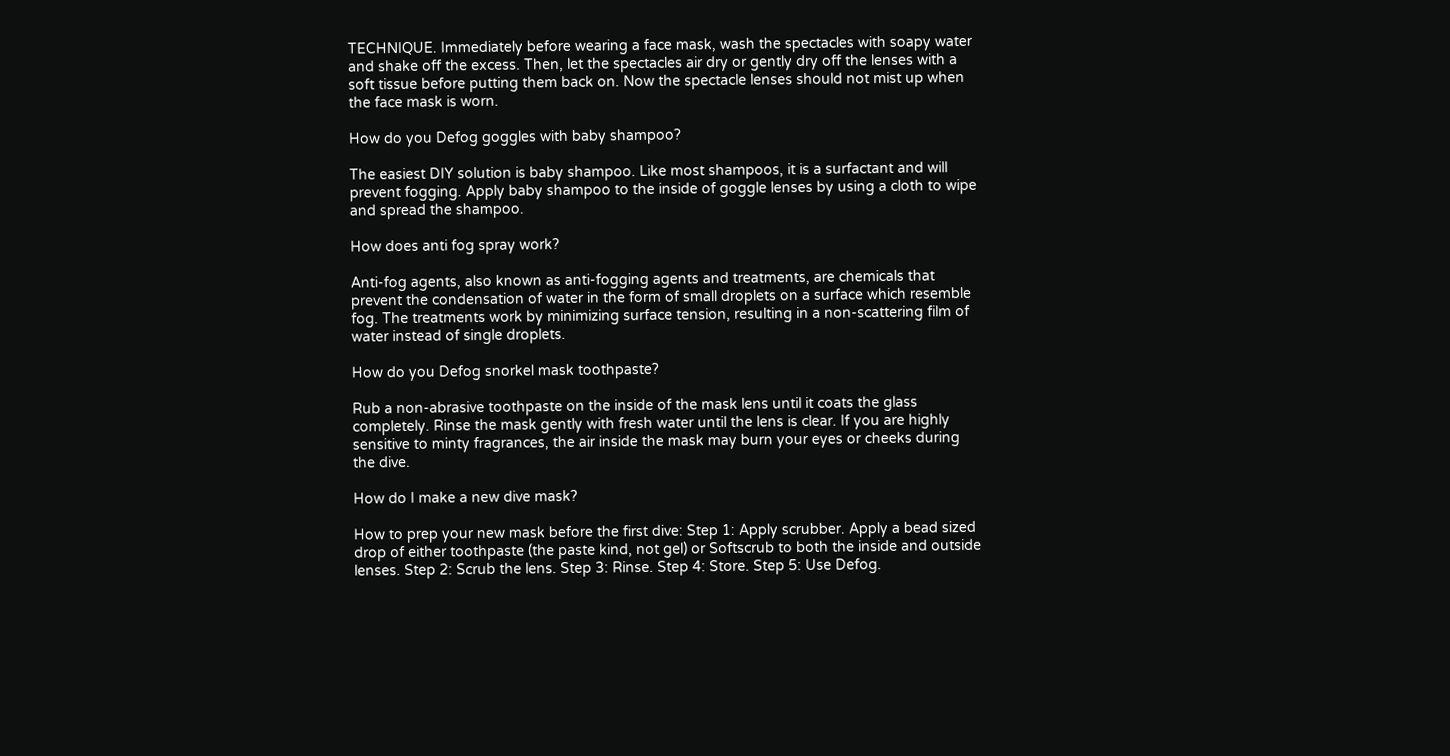TECHNIQUE. Immediately before wearing a face mask, wash the spectacles with soapy water and shake off the excess. Then, let the spectacles air dry or gently dry off the lenses with a soft tissue before putting them back on. Now the spectacle lenses should not mist up when the face mask is worn.

How do you Defog goggles with baby shampoo?

The easiest DIY solution is baby shampoo. Like most shampoos, it is a surfactant and will prevent fogging. Apply baby shampoo to the inside of goggle lenses by using a cloth to wipe and spread the shampoo.

How does anti fog spray work?

Anti-fog agents, also known as anti-fogging agents and treatments, are chemicals that prevent the condensation of water in the form of small droplets on a surface which resemble fog. The treatments work by minimizing surface tension, resulting in a non-scattering film of water instead of single droplets.

How do you Defog snorkel mask toothpaste?

Rub a non-abrasive toothpaste on the inside of the mask lens until it coats the glass completely. Rinse the mask gently with fresh water until the lens is clear. If you are highly sensitive to minty fragrances, the air inside the mask may burn your eyes or cheeks during the dive.

How do I make a new dive mask?

How to prep your new mask before the first dive: Step 1: Apply scrubber. Apply a bead sized drop of either toothpaste (the paste kind, not gel) or Softscrub to both the inside and outside lenses. Step 2: Scrub the lens. Step 3: Rinse. Step 4: Store. Step 5: Use Defog.